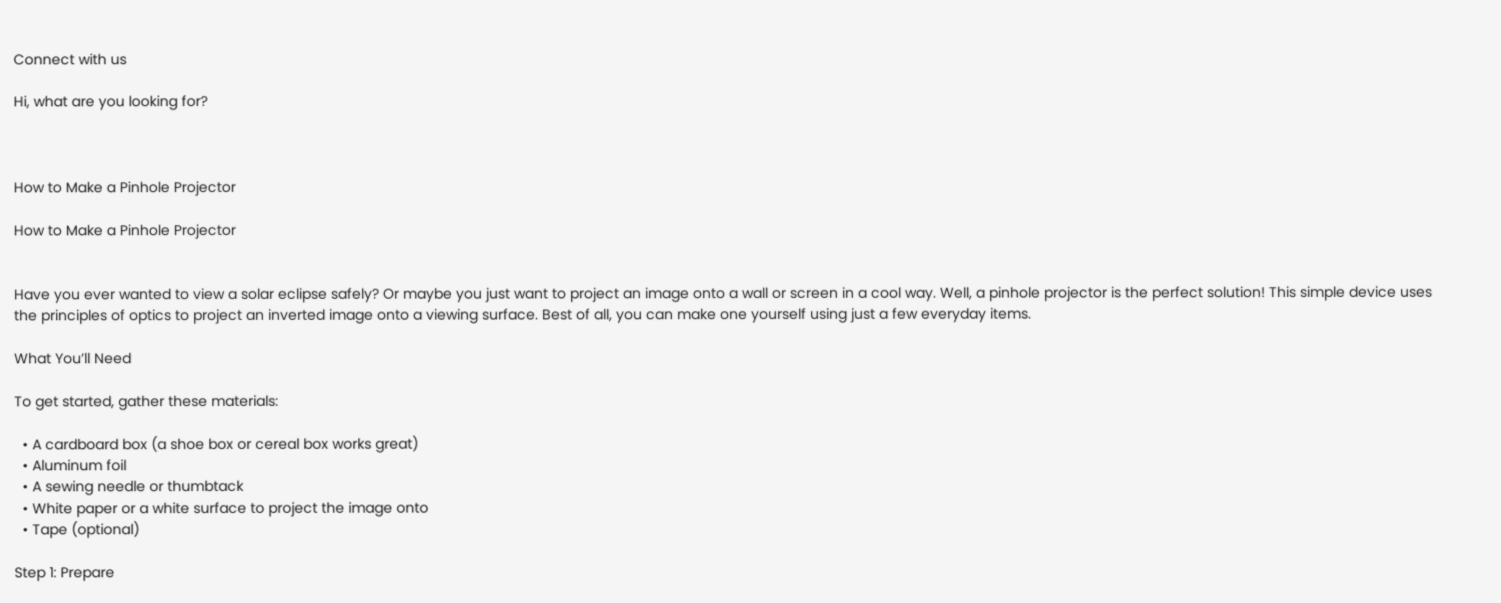Connect with us

Hi, what are you looking for?



How to Make a Pinhole Projector

How to Make a Pinhole Projector


Have you ever wanted to view a solar eclipse safely? Or maybe you just want to project an image onto a wall or screen in a cool way. Well, a pinhole projector is the perfect solution! This simple device uses the principles of optics to project an inverted image onto a viewing surface. Best of all, you can make one yourself using just a few everyday items.

What You’ll Need

To get started, gather these materials:

  • A cardboard box (a shoe box or cereal box works great)
  • Aluminum foil
  • A sewing needle or thumbtack
  • White paper or a white surface to project the image onto
  • Tape (optional)

Step 1: Prepare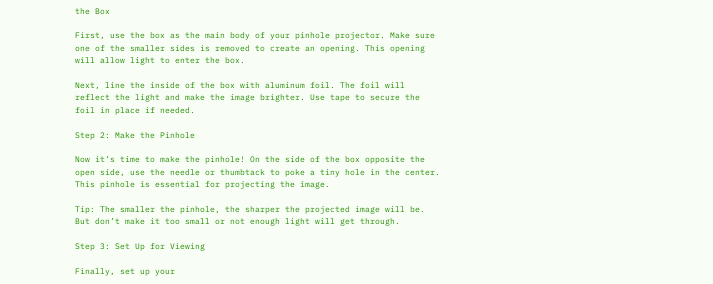the Box

First, use the box as the main body of your pinhole projector. Make sure one of the smaller sides is removed to create an opening. This opening will allow light to enter the box.

Next, line the inside of the box with aluminum foil. The foil will reflect the light and make the image brighter. Use tape to secure the foil in place if needed.

Step 2: Make the Pinhole

Now it’s time to make the pinhole! On the side of the box opposite the open side, use the needle or thumbtack to poke a tiny hole in the center. This pinhole is essential for projecting the image.

Tip: The smaller the pinhole, the sharper the projected image will be. But don’t make it too small or not enough light will get through.

Step 3: Set Up for Viewing

Finally, set up your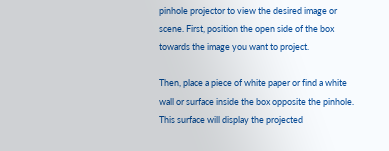pinhole projector to view the desired image or scene. First, position the open side of the box towards the image you want to project.

Then, place a piece of white paper or find a white wall or surface inside the box opposite the pinhole. This surface will display the projected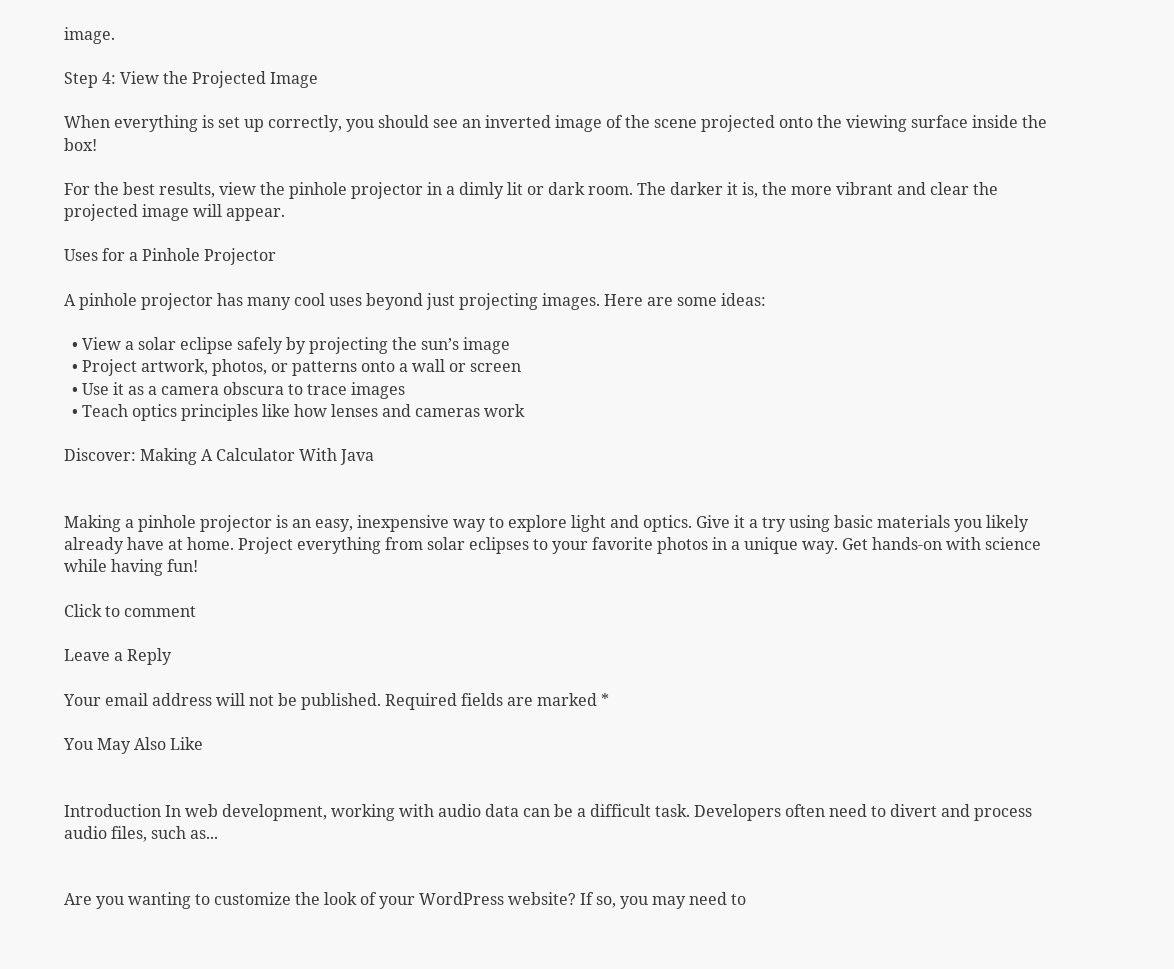image.

Step 4: View the Projected Image

When everything is set up correctly, you should see an inverted image of the scene projected onto the viewing surface inside the box!

For the best results, view the pinhole projector in a dimly lit or dark room. The darker it is, the more vibrant and clear the projected image will appear.

Uses for a Pinhole Projector

A pinhole projector has many cool uses beyond just projecting images. Here are some ideas:

  • View a solar eclipse safely by projecting the sun’s image
  • Project artwork, photos, or patterns onto a wall or screen
  • Use it as a camera obscura to trace images
  • Teach optics principles like how lenses and cameras work

Discover: Making A Calculator With Java


Making a pinhole projector is an easy, inexpensive way to explore light and optics. Give it a try using basic materials you likely already have at home. Project everything from solar eclipses to your favorite photos in a unique way. Get hands-on with science while having fun!

Click to comment

Leave a Reply

Your email address will not be published. Required fields are marked *

You May Also Like


Introduction In web development, working with audio data can be a difficult task. Developers often need to divert and process audio files, such as...


Are you wanting to customize the look of your WordPress website? If so, you may need to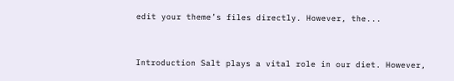edit your theme’s files directly. However, the...


Introduction Salt plays a vital role in our diet. However,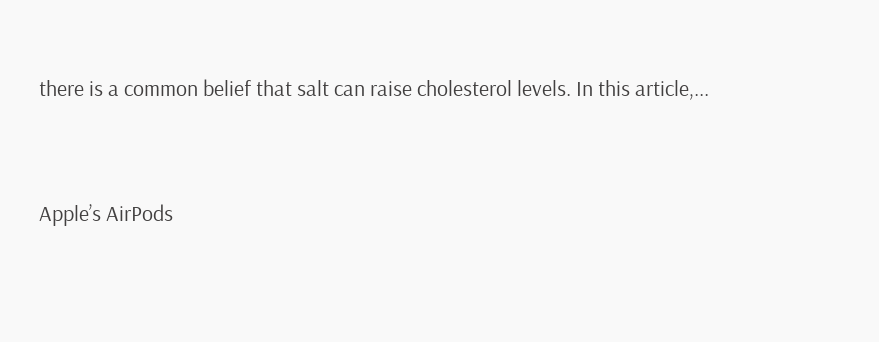there is a common belief that salt can raise cholesterol levels. In this article,...


Apple’s AirPods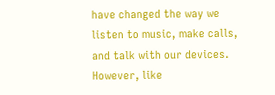have changed the way we listen to music, make calls, and talk with our devices. However, like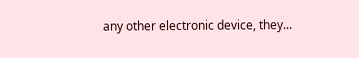any other electronic device, they...